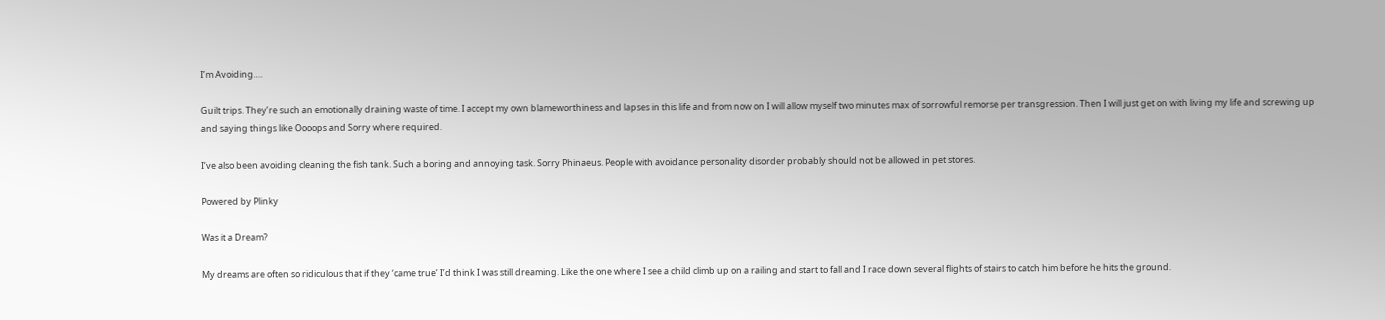I’m Avoiding….

Guilt trips. They’re such an emotionally draining waste of time. I accept my own blameworthiness and lapses in this life and from now on I will allow myself two minutes max of sorrowful remorse per transgression. Then I will just get on with living my life and screwing up and saying things like Oooops and Sorry where required.

I’ve also been avoiding cleaning the fish tank. Such a boring and annoying task. Sorry Phinaeus. People with avoidance personality disorder probably should not be allowed in pet stores.

Powered by Plinky

Was it a Dream?

My dreams are often so ridiculous that if they ‘came true’ I’d think I was still dreaming. Like the one where I see a child climb up on a railing and start to fall and I race down several flights of stairs to catch him before he hits the ground.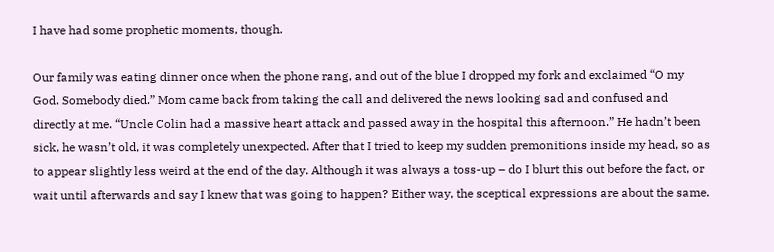I have had some prophetic moments, though.

Our family was eating dinner once when the phone rang, and out of the blue I dropped my fork and exclaimed “O my God. Somebody died.” Mom came back from taking the call and delivered the news looking sad and confused and directly at me. “Uncle Colin had a massive heart attack and passed away in the hospital this afternoon.” He hadn’t been sick, he wasn’t old, it was completely unexpected. After that I tried to keep my sudden premonitions inside my head, so as to appear slightly less weird at the end of the day. Although it was always a toss-up – do I blurt this out before the fact, or wait until afterwards and say I knew that was going to happen? Either way, the sceptical expressions are about the same.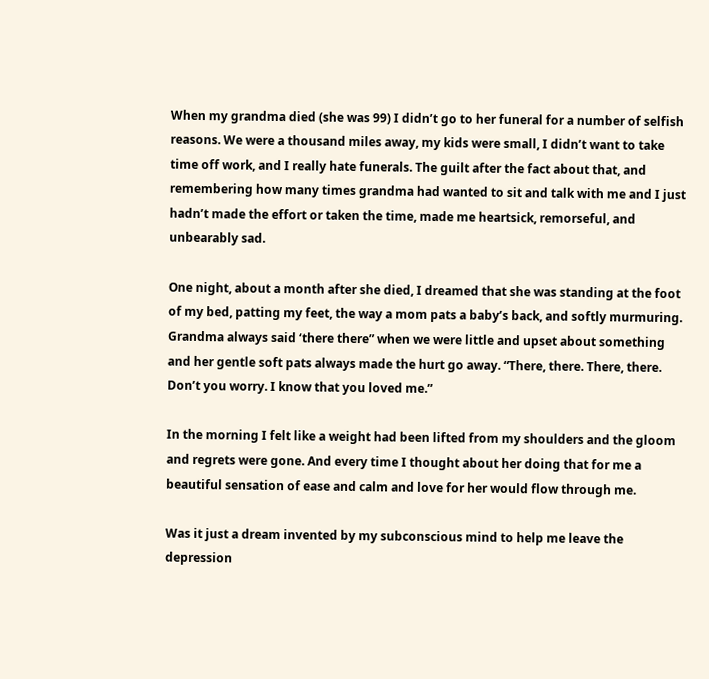When my grandma died (she was 99) I didn’t go to her funeral for a number of selfish reasons. We were a thousand miles away, my kids were small, I didn’t want to take time off work, and I really hate funerals. The guilt after the fact about that, and remembering how many times grandma had wanted to sit and talk with me and I just hadn’t made the effort or taken the time, made me heartsick, remorseful, and unbearably sad.

One night, about a month after she died, I dreamed that she was standing at the foot of my bed, patting my feet, the way a mom pats a baby’s back, and softly murmuring. Grandma always said ‘there there” when we were little and upset about something and her gentle soft pats always made the hurt go away. “There, there. There, there. Don’t you worry. I know that you loved me.”

In the morning I felt like a weight had been lifted from my shoulders and the gloom and regrets were gone. And every time I thought about her doing that for me a beautiful sensation of ease and calm and love for her would flow through me.

Was it just a dream invented by my subconscious mind to help me leave the depression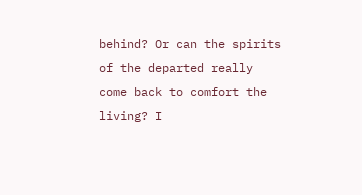behind? Or can the spirits of the departed really come back to comfort the living? I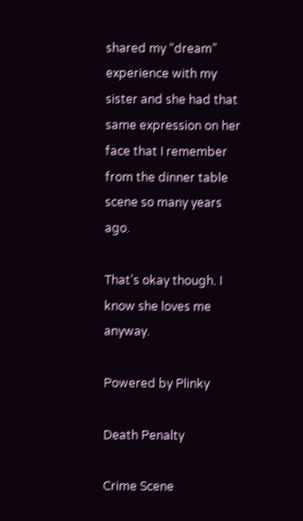shared my “dream” experience with my sister and she had that same expression on her face that I remember from the dinner table scene so many years ago.

That’s okay though. I know she loves me anyway.

Powered by Plinky

Death Penalty

Crime Scene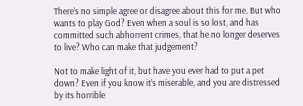There’s no simple agree or disagree about this for me. But who wants to play God? Even when a soul is so lost, and has committed such abhorrent crimes, that he no longer deserves to live? Who can make that judgement?

Not to make light of it, but have you ever had to put a pet down? Even if you know it’s miserable, and you are distressed by its horrible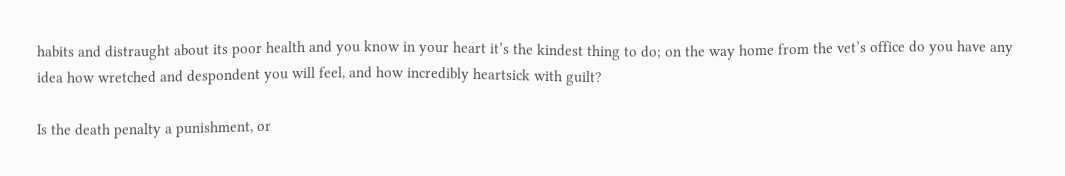habits and distraught about its poor health and you know in your heart it’s the kindest thing to do; on the way home from the vet’s office do you have any idea how wretched and despondent you will feel, and how incredibly heartsick with guilt?

Is the death penalty a punishment, or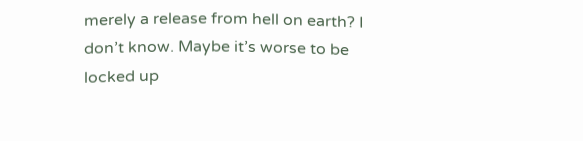merely a release from hell on earth? I don’t know. Maybe it’s worse to be locked up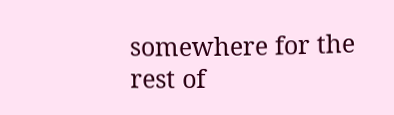somewhere for the rest of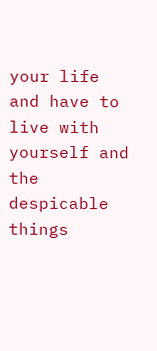your life and have to live with yourself and the despicable things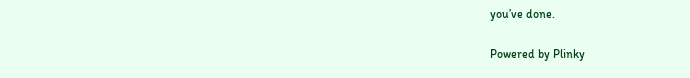you’ve done.

Powered by Plinky